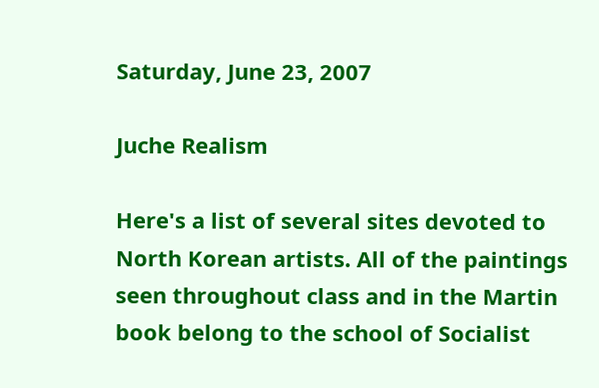Saturday, June 23, 2007

Juche Realism

Here's a list of several sites devoted to North Korean artists. All of the paintings seen throughout class and in the Martin book belong to the school of Socialist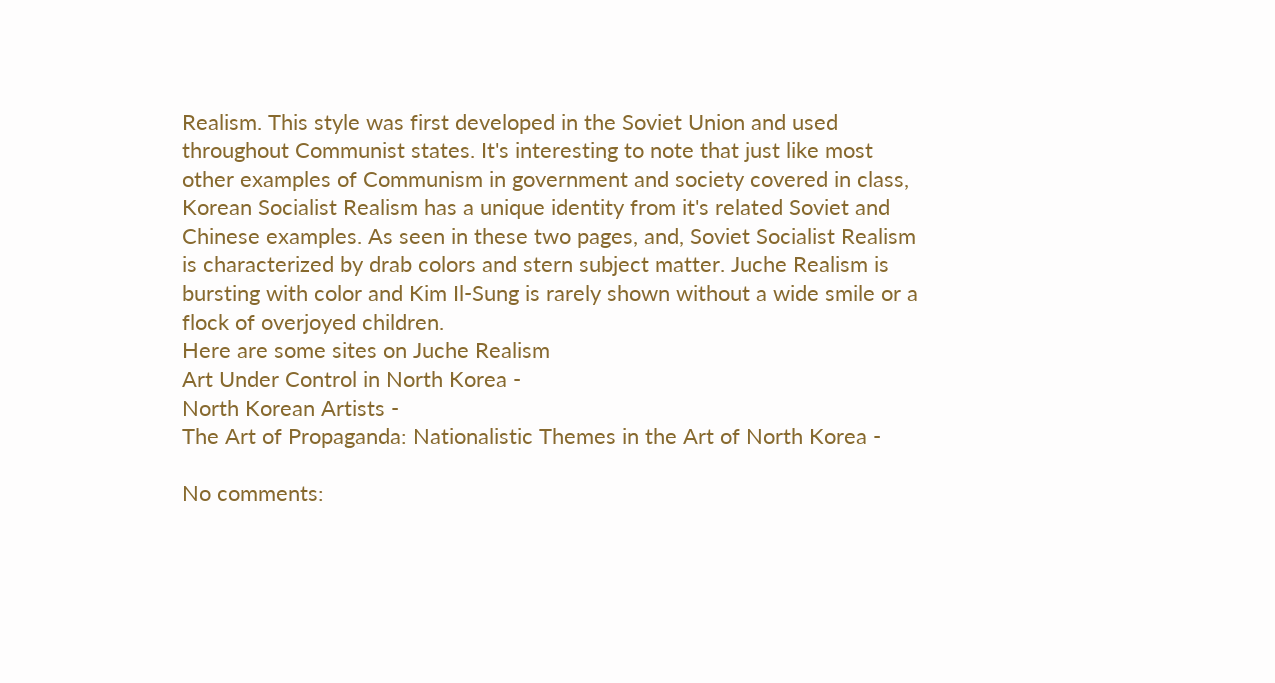Realism. This style was first developed in the Soviet Union and used throughout Communist states. It's interesting to note that just like most other examples of Communism in government and society covered in class, Korean Socialist Realism has a unique identity from it's related Soviet and Chinese examples. As seen in these two pages, and, Soviet Socialist Realism is characterized by drab colors and stern subject matter. Juche Realism is bursting with color and Kim Il-Sung is rarely shown without a wide smile or a flock of overjoyed children.
Here are some sites on Juche Realism
Art Under Control in North Korea -
North Korean Artists -
The Art of Propaganda: Nationalistic Themes in the Art of North Korea -

No comments: